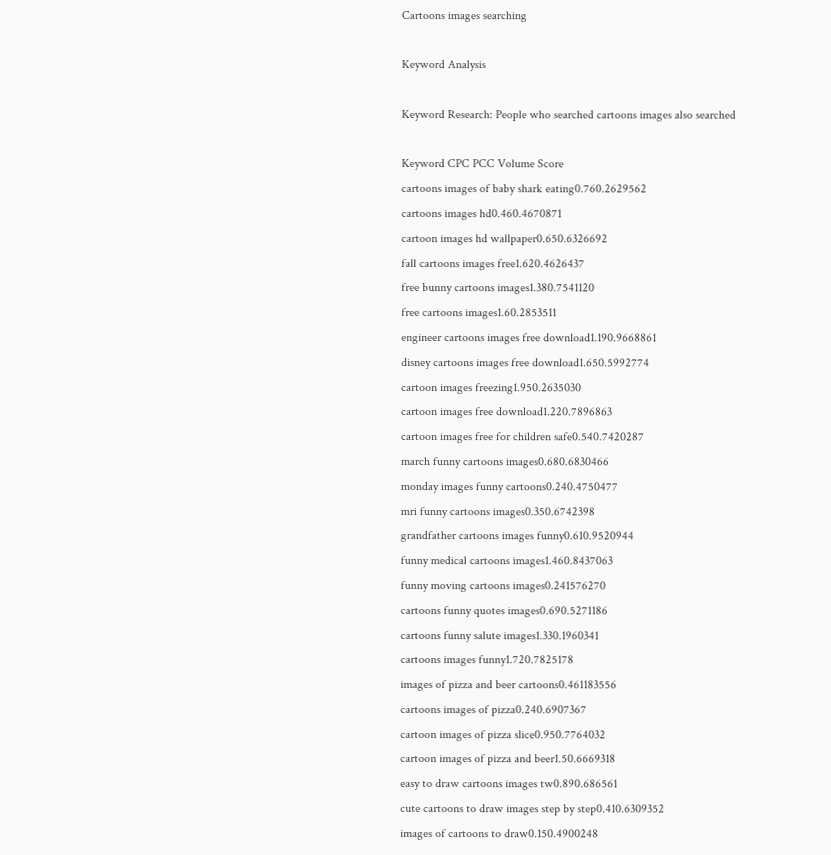Cartoons images searching

Keyword Analysis

Keyword Research: People who searched cartoons images also searched

Keyword CPC PCC Volume Score
cartoons images of baby shark eating0.760.2629562
cartoons images hd0.460.4670871
cartoon images hd wallpaper0.650.6326692
fall cartoons images free1.620.4626437
free bunny cartoons images1.380.7541120
free cartoons images1.60.2853511
engineer cartoons images free download1.190.9668861
disney cartoons images free download1.650.5992774
cartoon images freezing1.950.2635030
cartoon images free download1.220.7896863
cartoon images free for children safe0.540.7420287
march funny cartoons images0.680.6830466
monday images funny cartoons0.240.4750477
mri funny cartoons images0.350.6742398
grandfather cartoons images funny0.610.9520944
funny medical cartoons images1.460.8437063
funny moving cartoons images0.241576270
cartoons funny quotes images0.690.5271186
cartoons funny salute images1.330.1960341
cartoons images funny1.720.7825178
images of pizza and beer cartoons0.461183556
cartoons images of pizza0.240.6907367
cartoon images of pizza slice0.950.7764032
cartoon images of pizza and beer1.50.6669318
easy to draw cartoons images tw0.890.686561
cute cartoons to draw images step by step0.410.6309352
images of cartoons to draw0.150.4900248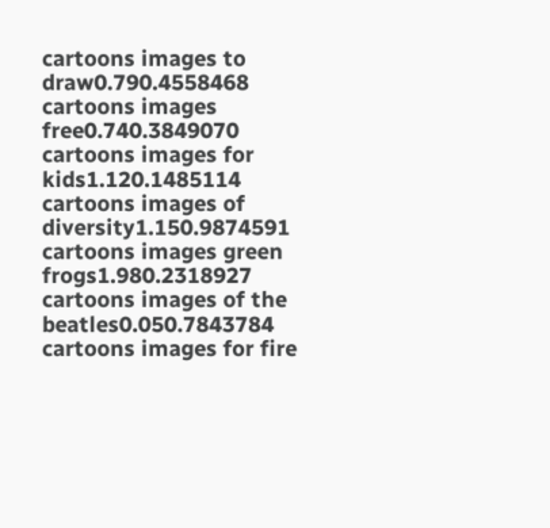cartoons images to draw0.790.4558468
cartoons images free0.740.3849070
cartoons images for kids1.120.1485114
cartoons images of diversity1.150.9874591
cartoons images green frogs1.980.2318927
cartoons images of the beatles0.050.7843784
cartoons images for fire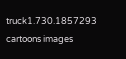truck1.730.1857293
cartoons images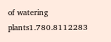of watering plants1.780.8112283